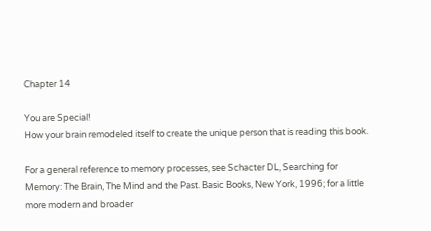Chapter 14

You are Special!
How your brain remodeled itself to create the unique person that is reading this book.

For a general reference to memory processes, see Schacter DL, Searching for Memory: The Brain, The Mind and the Past. Basic Books, New York, 1996; for a little more modern and broader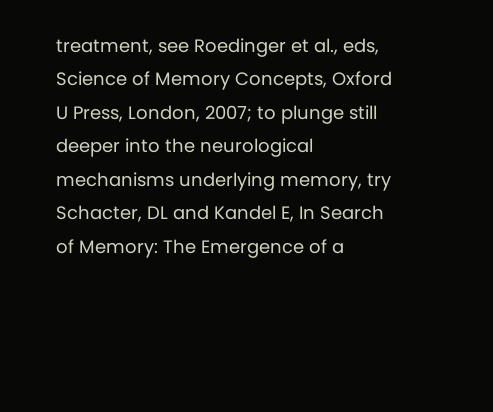treatment, see Roedinger et al., eds, Science of Memory Concepts, Oxford U Press, London, 2007; to plunge still deeper into the neurological mechanisms underlying memory, try Schacter, DL and Kandel E, In Search of Memory: The Emergence of a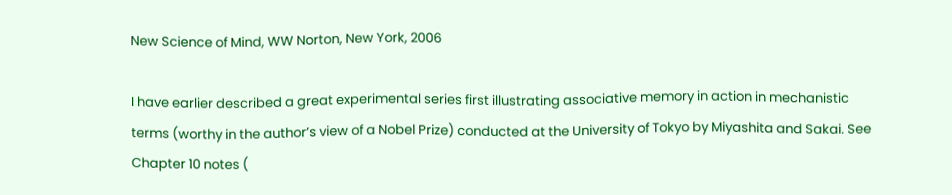New Science of Mind, WW Norton, New York, 2006

I have earlier described a great experimental series first illustrating associative memory in action in mechanistic terms (worthy in the author’s view of a Nobel Prize) conducted at the University of Tokyo by Miyashita and Sakai. See Chapter 10 notes (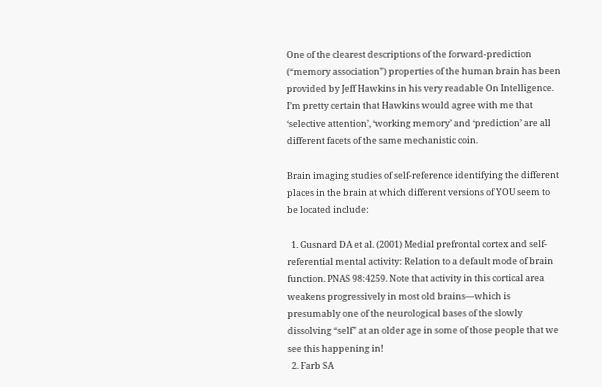One of the clearest descriptions of the forward-prediction (“memory association”) properties of the human brain has been provided by Jeff Hawkins in his very readable On Intelligence. I’m pretty certain that Hawkins would agree with me that ‘selective attention’, ‘working memory’ and ‘prediction’ are all different facets of the same mechanistic coin.

Brain imaging studies of self-reference identifying the different places in the brain at which different versions of YOU seem to be located include:

  1. Gusnard DA et al. (2001) Medial prefrontal cortex and self-referential mental activity: Relation to a default mode of brain function. PNAS 98:4259. Note that activity in this cortical area weakens progressively in most old brains—which is presumably one of the neurological bases of the slowly dissolving “self” at an older age in some of those people that we see this happening in!
  2. Farb SA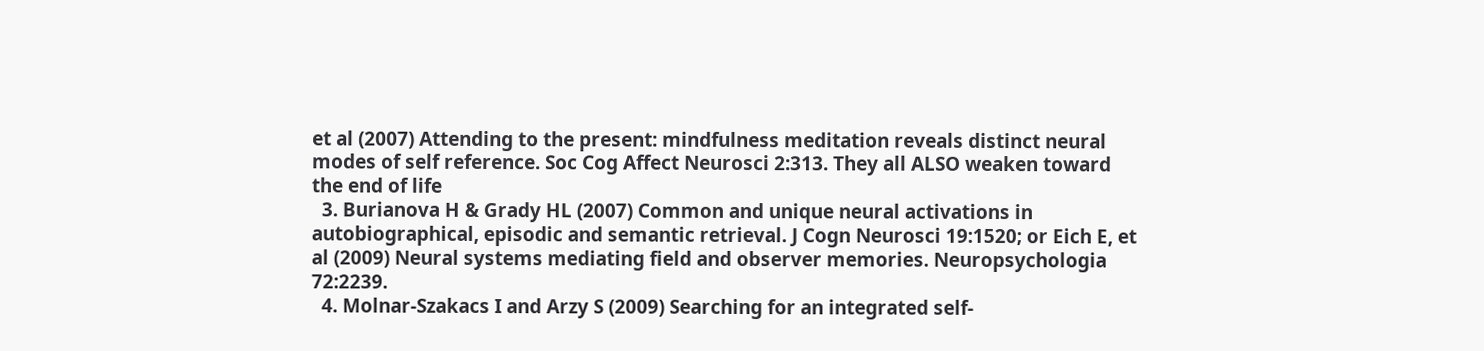et al (2007) Attending to the present: mindfulness meditation reveals distinct neural modes of self reference. Soc Cog Affect Neurosci 2:313. They all ALSO weaken toward the end of life
  3. Burianova H & Grady HL (2007) Common and unique neural activations in autobiographical, episodic and semantic retrieval. J Cogn Neurosci 19:1520; or Eich E, et al (2009) Neural systems mediating field and observer memories. Neuropsychologia 72:2239.
  4. Molnar-Szakacs I and Arzy S (2009) Searching for an integrated self-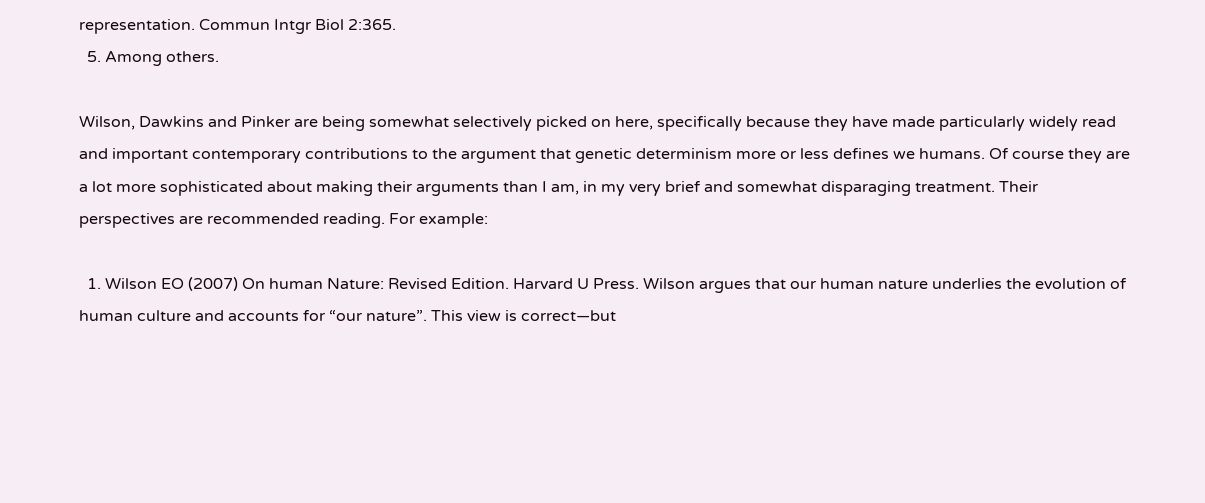representation. Commun Intgr Biol 2:365.
  5. Among others.

Wilson, Dawkins and Pinker are being somewhat selectively picked on here, specifically because they have made particularly widely read and important contemporary contributions to the argument that genetic determinism more or less defines we humans. Of course they are a lot more sophisticated about making their arguments than I am, in my very brief and somewhat disparaging treatment. Their perspectives are recommended reading. For example:

  1. Wilson EO (2007) On human Nature: Revised Edition. Harvard U Press. Wilson argues that our human nature underlies the evolution of human culture and accounts for “our nature”. This view is correct—but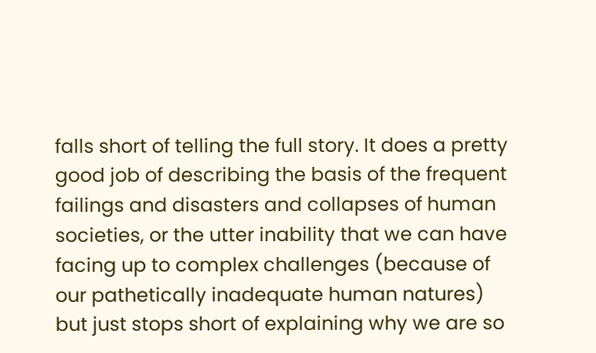falls short of telling the full story. It does a pretty good job of describing the basis of the frequent failings and disasters and collapses of human societies, or the utter inability that we can have facing up to complex challenges (because of our pathetically inadequate human natures) but just stops short of explaining why we are so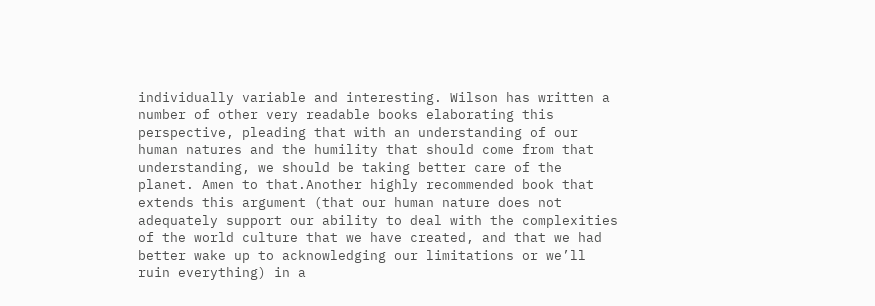individually variable and interesting. Wilson has written a number of other very readable books elaborating this perspective, pleading that with an understanding of our human natures and the humility that should come from that understanding, we should be taking better care of the planet. Amen to that.Another highly recommended book that extends this argument (that our human nature does not adequately support our ability to deal with the complexities of the world culture that we have created, and that we had better wake up to acknowledging our limitations or we’ll ruin everything) in a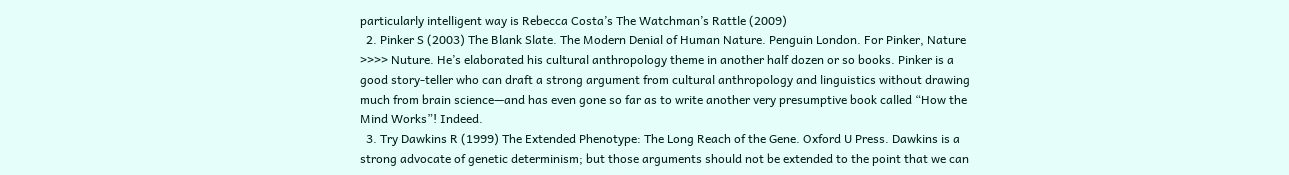particularly intelligent way is Rebecca Costa’s The Watchman’s Rattle (2009)
  2. Pinker S (2003) The Blank Slate. The Modern Denial of Human Nature. Penguin London. For Pinker, Nature >>>> Nuture. He’s elaborated his cultural anthropology theme in another half dozen or so books. Pinker is a good story-teller who can draft a strong argument from cultural anthropology and linguistics without drawing much from brain science—and has even gone so far as to write another very presumptive book called “How the Mind Works”! Indeed.
  3. Try Dawkins R (1999) The Extended Phenotype: The Long Reach of the Gene. Oxford U Press. Dawkins is a strong advocate of genetic determinism; but those arguments should not be extended to the point that we can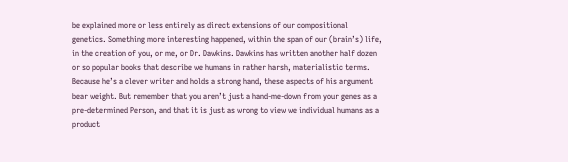be explained more or less entirely as direct extensions of our compositional genetics. Something more interesting happened, within the span of our (brain’s) life, in the creation of you, or me, or Dr. Dawkins. Dawkins has written another half dozen or so popular books that describe we humans in rather harsh, materialistic terms. Because he’s a clever writer and holds a strong hand, these aspects of his argument bear weight. But remember that you aren’t just a hand-me-down from your genes as a pre-determined Person, and that it is just as wrong to view we individual humans as a product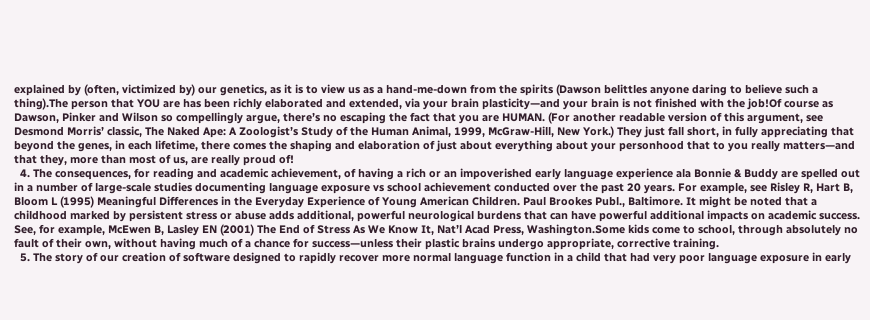explained by (often, victimized by) our genetics, as it is to view us as a hand-me-down from the spirits (Dawson belittles anyone daring to believe such a thing).The person that YOU are has been richly elaborated and extended, via your brain plasticity—and your brain is not finished with the job!Of course as Dawson, Pinker and Wilson so compellingly argue, there’s no escaping the fact that you are HUMAN. (For another readable version of this argument, see Desmond Morris’ classic, The Naked Ape: A Zoologist’s Study of the Human Animal, 1999, McGraw-Hill, New York.) They just fall short, in fully appreciating that beyond the genes, in each lifetime, there comes the shaping and elaboration of just about everything about your personhood that to you really matters—and that they, more than most of us, are really proud of!
  4. The consequences, for reading and academic achievement, of having a rich or an impoverished early language experience ala Bonnie & Buddy are spelled out in a number of large-scale studies documenting language exposure vs school achievement conducted over the past 20 years. For example, see Risley R, Hart B, Bloom L (1995) Meaningful Differences in the Everyday Experience of Young American Children. Paul Brookes Publ., Baltimore. It might be noted that a childhood marked by persistent stress or abuse adds additional, powerful neurological burdens that can have powerful additional impacts on academic success. See, for example, McEwen B, Lasley EN (2001) The End of Stress As We Know It, Nat’l Acad Press, Washington.Some kids come to school, through absolutely no fault of their own, without having much of a chance for success—unless their plastic brains undergo appropriate, corrective training.
  5. The story of our creation of software designed to rapidly recover more normal language function in a child that had very poor language exposure in early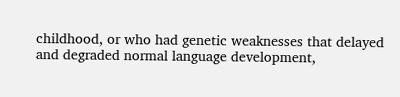childhood, or who had genetic weaknesses that delayed and degraded normal language development,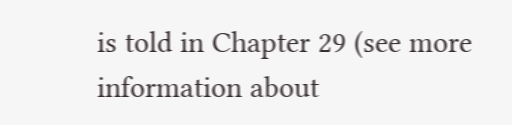is told in Chapter 29 (see more information about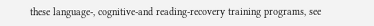these language-, cognitive-and reading-recovery training programs, see